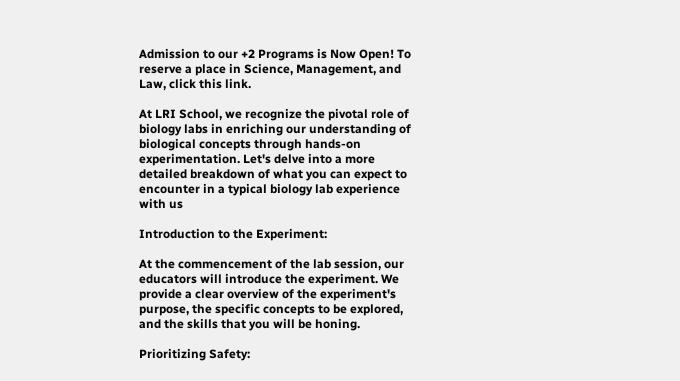Admission to our +2 Programs is Now Open! To reserve a place in Science, Management, and Law, click this link.

At LRI School, we recognize the pivotal role of biology labs in enriching our understanding of biological concepts through hands-on experimentation. Let's delve into a more detailed breakdown of what you can expect to encounter in a typical biology lab experience with us

Introduction to the Experiment:

At the commencement of the lab session, our educators will introduce the experiment. We provide a clear overview of the experiment's purpose, the specific concepts to be explored, and the skills that you will be honing.

Prioritizing Safety: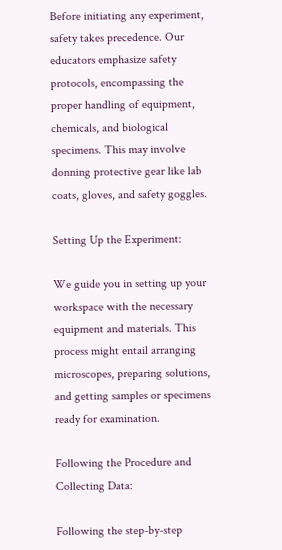Before initiating any experiment, safety takes precedence. Our educators emphasize safety protocols, encompassing the proper handling of equipment, chemicals, and biological specimens. This may involve donning protective gear like lab coats, gloves, and safety goggles.

Setting Up the Experiment:

We guide you in setting up your workspace with the necessary equipment and materials. This process might entail arranging microscopes, preparing solutions, and getting samples or specimens ready for examination.

Following the Procedure and Collecting Data:

Following the step-by-step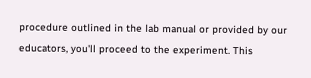procedure outlined in the lab manual or provided by our educators, you'll proceed to the experiment. This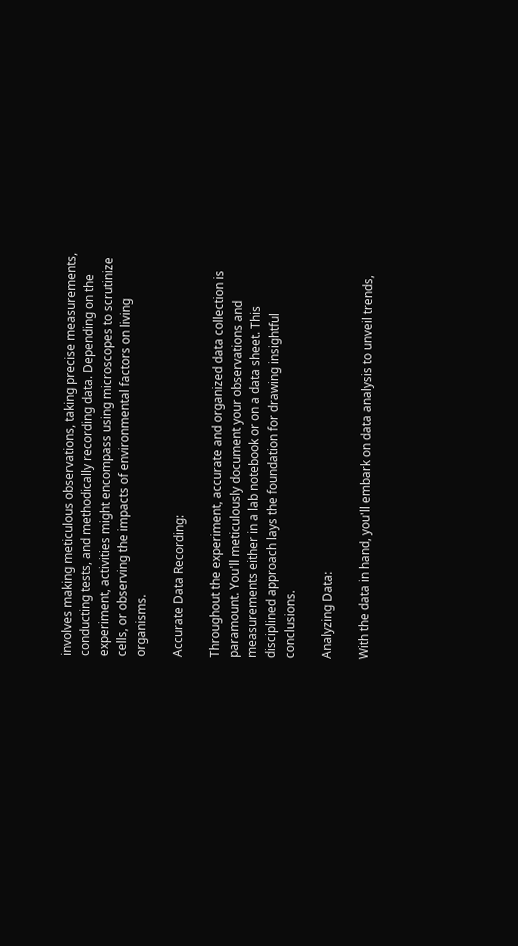involves making meticulous observations, taking precise measurements, conducting tests, and methodically recording data. Depending on the experiment, activities might encompass using microscopes to scrutinize cells, or observing the impacts of environmental factors on living organisms.

Accurate Data Recording:

Throughout the experiment, accurate and organized data collection is paramount. You'll meticulously document your observations and measurements either in a lab notebook or on a data sheet. This disciplined approach lays the foundation for drawing insightful conclusions.

Analyzing Data:

With the data in hand, you'll embark on data analysis to unveil trends,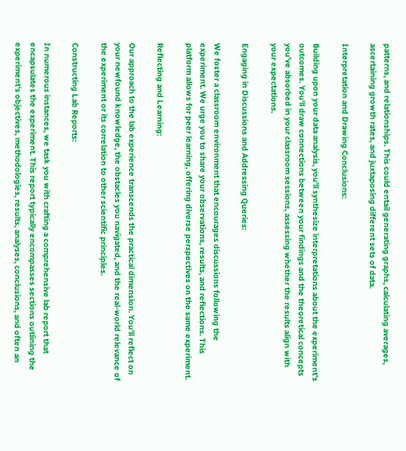patterns, and relationships. This could entail generating graphs, calculating averages, ascertaining growth rates, and juxtaposing different sets of data.

Interpretation and Drawing Conclusions:

Building upon your data analysis, you'll synthesize interpretations about the experiment's outcomes. You'll draw connections between your findings and the theoretical concepts you've absorbed in your classroom sessions, assessing whether the results align with your expectations.

Engaging in Discussions and Addressing Queries:

We foster a classroom environment that encourages discussions following the experiment. We urge you to share your observations, results, and reflections. This platform allows for peer learning, offering diverse perspectives on the same experiment.

Reflecting and Learning:

Our approach to the lab experience transcends the practical dimension. You'll reflect on your newfound knowledge, the obstacles you navigated, and the real-world relevance of the experiment or its correlation to other scientific principles.

Constructing Lab Reports:

In numerous instances, we task you with crafting a comprehensive lab report that encapsulates the experiment. This report typically encompasses sections outlining the experiment's objectives, methodologies, results, analyses, conclusions, and often an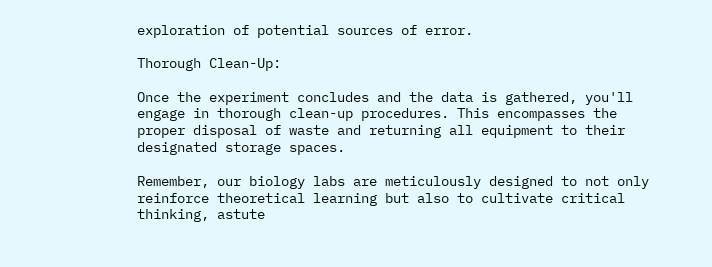exploration of potential sources of error.

Thorough Clean-Up:

Once the experiment concludes and the data is gathered, you'll engage in thorough clean-up procedures. This encompasses the proper disposal of waste and returning all equipment to their designated storage spaces.

Remember, our biology labs are meticulously designed to not only reinforce theoretical learning but also to cultivate critical thinking, astute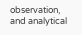observation, and analytical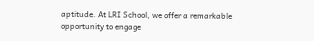aptitude. At LRI School, we offer a remarkable opportunity to engage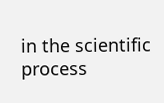in the scientific process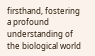firsthand, fostering a profound understanding of the biological world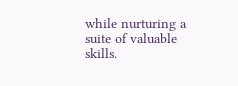while nurturing a suite of valuable skills.